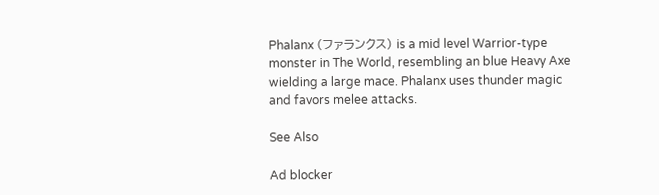Phalanx (ファランクス) is a mid level Warrior-type monster in The World, resembling an blue Heavy Axe wielding a large mace. Phalanx uses thunder magic and favors melee attacks.

See Also

Ad blocker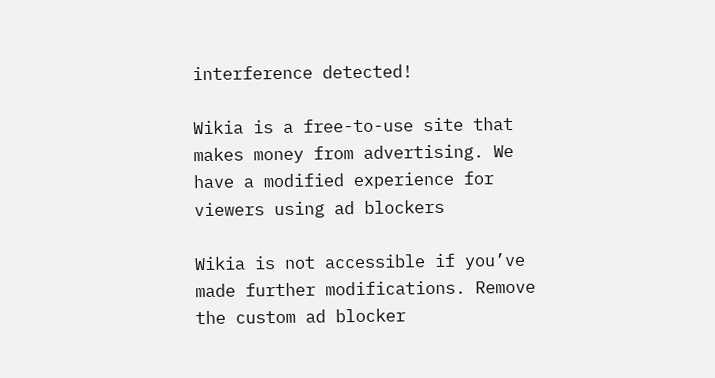interference detected!

Wikia is a free-to-use site that makes money from advertising. We have a modified experience for viewers using ad blockers

Wikia is not accessible if you’ve made further modifications. Remove the custom ad blocker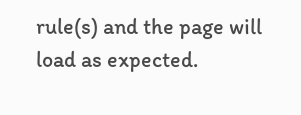rule(s) and the page will load as expected.